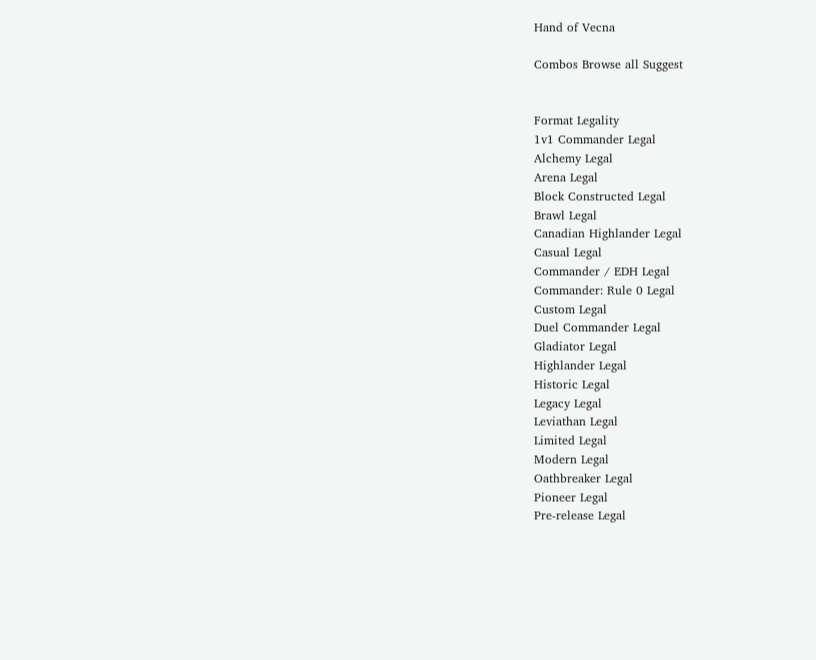Hand of Vecna

Combos Browse all Suggest


Format Legality
1v1 Commander Legal
Alchemy Legal
Arena Legal
Block Constructed Legal
Brawl Legal
Canadian Highlander Legal
Casual Legal
Commander / EDH Legal
Commander: Rule 0 Legal
Custom Legal
Duel Commander Legal
Gladiator Legal
Highlander Legal
Historic Legal
Legacy Legal
Leviathan Legal
Limited Legal
Modern Legal
Oathbreaker Legal
Pioneer Legal
Pre-release Legal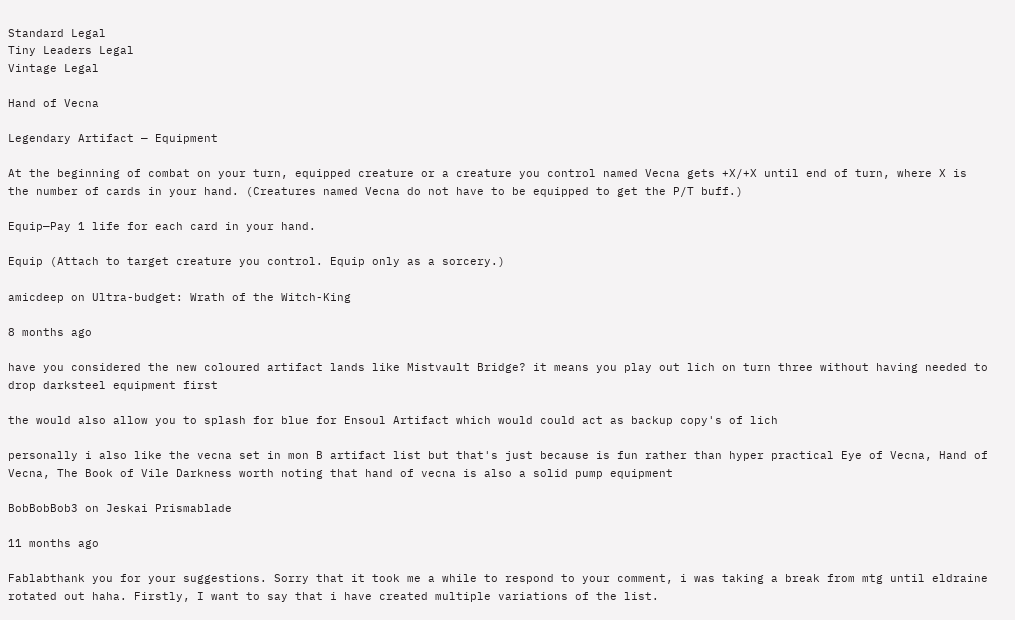Standard Legal
Tiny Leaders Legal
Vintage Legal

Hand of Vecna

Legendary Artifact — Equipment

At the beginning of combat on your turn, equipped creature or a creature you control named Vecna gets +X/+X until end of turn, where X is the number of cards in your hand. (Creatures named Vecna do not have to be equipped to get the P/T buff.)

Equip—Pay 1 life for each card in your hand.

Equip (Attach to target creature you control. Equip only as a sorcery.)

amicdeep on Ultra-budget: Wrath of the Witch-King

8 months ago

have you considered the new coloured artifact lands like Mistvault Bridge? it means you play out lich on turn three without having needed to drop darksteel equipment first

the would also allow you to splash for blue for Ensoul Artifact which would could act as backup copy's of lich

personally i also like the vecna set in mon B artifact list but that's just because is fun rather than hyper practical Eye of Vecna, Hand of Vecna, The Book of Vile Darkness worth noting that hand of vecna is also a solid pump equipment

BobBobBob3 on Jeskai Prismablade

11 months ago

Fablabthank you for your suggestions. Sorry that it took me a while to respond to your comment, i was taking a break from mtg until eldraine rotated out haha. Firstly, I want to say that i have created multiple variations of the list.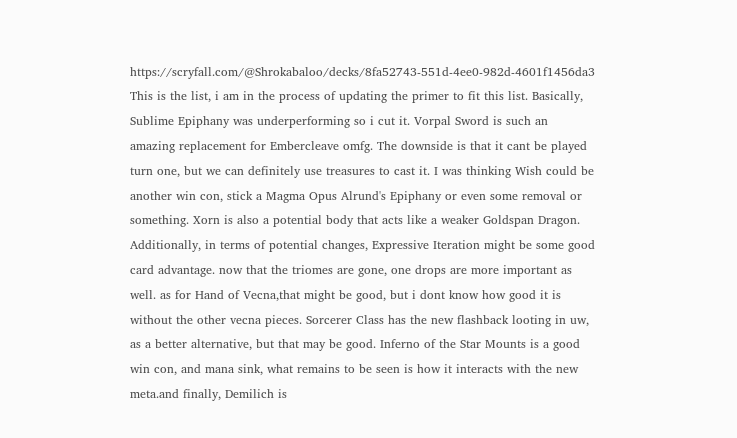https://scryfall.com/@Shrokabaloo/decks/8fa52743-551d-4ee0-982d-4601f1456da3 This is the list, i am in the process of updating the primer to fit this list. Basically, Sublime Epiphany was underperforming so i cut it. Vorpal Sword is such an amazing replacement for Embercleave omfg. The downside is that it cant be played turn one, but we can definitely use treasures to cast it. I was thinking Wish could be another win con, stick a Magma Opus Alrund's Epiphany or even some removal or something. Xorn is also a potential body that acts like a weaker Goldspan Dragon. Additionally, in terms of potential changes, Expressive Iteration might be some good card advantage. now that the triomes are gone, one drops are more important as well. as for Hand of Vecna,that might be good, but i dont know how good it is without the other vecna pieces. Sorcerer Class has the new flashback looting in uw, as a better alternative, but that may be good. Inferno of the Star Mounts is a good win con, and mana sink, what remains to be seen is how it interacts with the new meta.and finally, Demilich is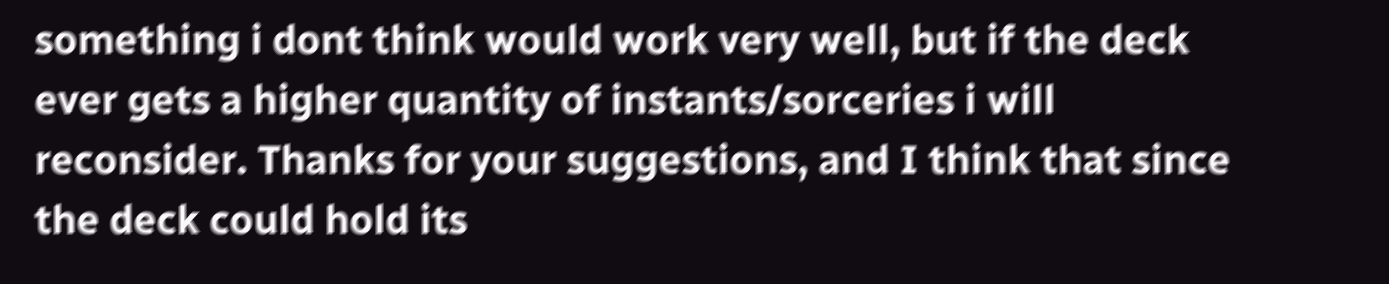something i dont think would work very well, but if the deck ever gets a higher quantity of instants/sorceries i will reconsider. Thanks for your suggestions, and I think that since the deck could hold its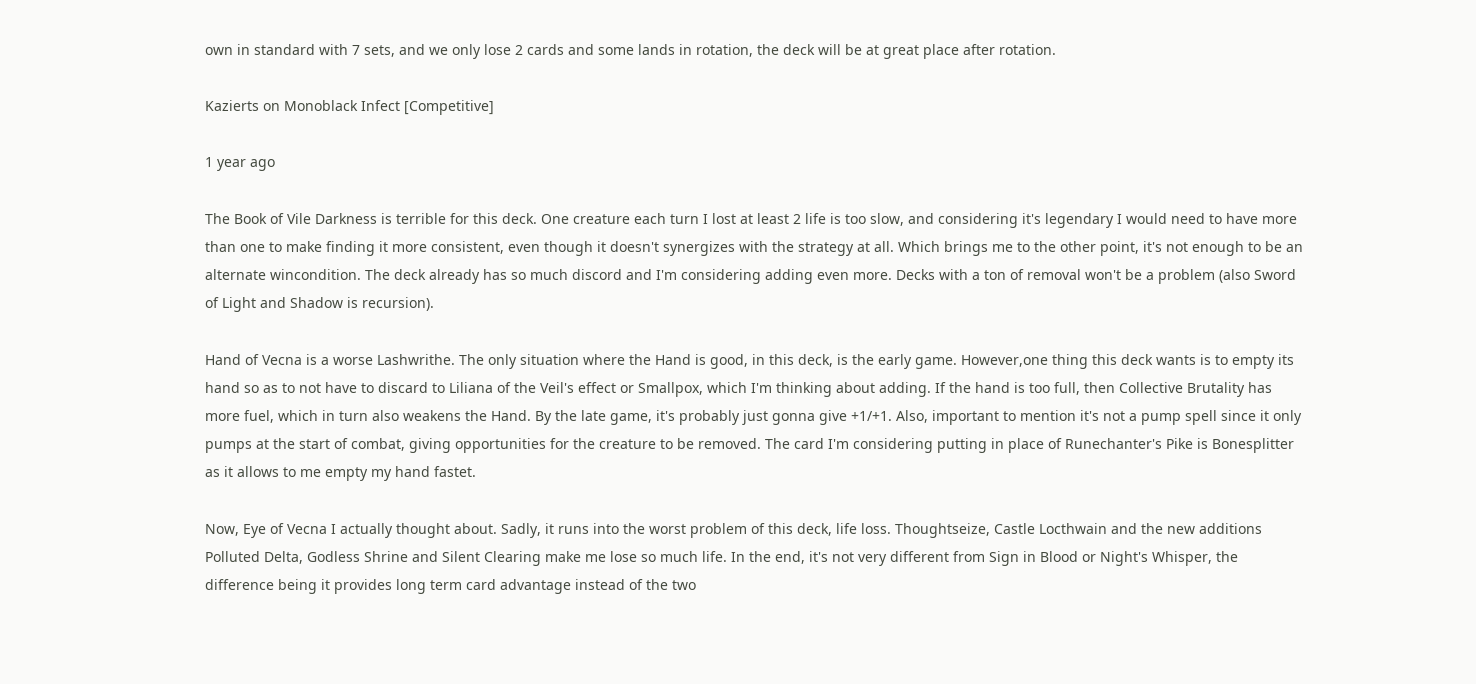own in standard with 7 sets, and we only lose 2 cards and some lands in rotation, the deck will be at great place after rotation.

Kazierts on Monoblack Infect [Competitive]

1 year ago

The Book of Vile Darkness is terrible for this deck. One creature each turn I lost at least 2 life is too slow, and considering it's legendary I would need to have more than one to make finding it more consistent, even though it doesn't synergizes with the strategy at all. Which brings me to the other point, it's not enough to be an alternate wincondition. The deck already has so much discord and I'm considering adding even more. Decks with a ton of removal won't be a problem (also Sword of Light and Shadow is recursion).

Hand of Vecna is a worse Lashwrithe. The only situation where the Hand is good, in this deck, is the early game. However,one thing this deck wants is to empty its hand so as to not have to discard to Liliana of the Veil's effect or Smallpox, which I'm thinking about adding. If the hand is too full, then Collective Brutality has more fuel, which in turn also weakens the Hand. By the late game, it's probably just gonna give +1/+1. Also, important to mention it's not a pump spell since it only pumps at the start of combat, giving opportunities for the creature to be removed. The card I'm considering putting in place of Runechanter's Pike is Bonesplitter as it allows to me empty my hand fastet.

Now, Eye of Vecna I actually thought about. Sadly, it runs into the worst problem of this deck, life loss. Thoughtseize, Castle Locthwain and the new additions Polluted Delta, Godless Shrine and Silent Clearing make me lose so much life. In the end, it's not very different from Sign in Blood or Night's Whisper, the difference being it provides long term card advantage instead of the two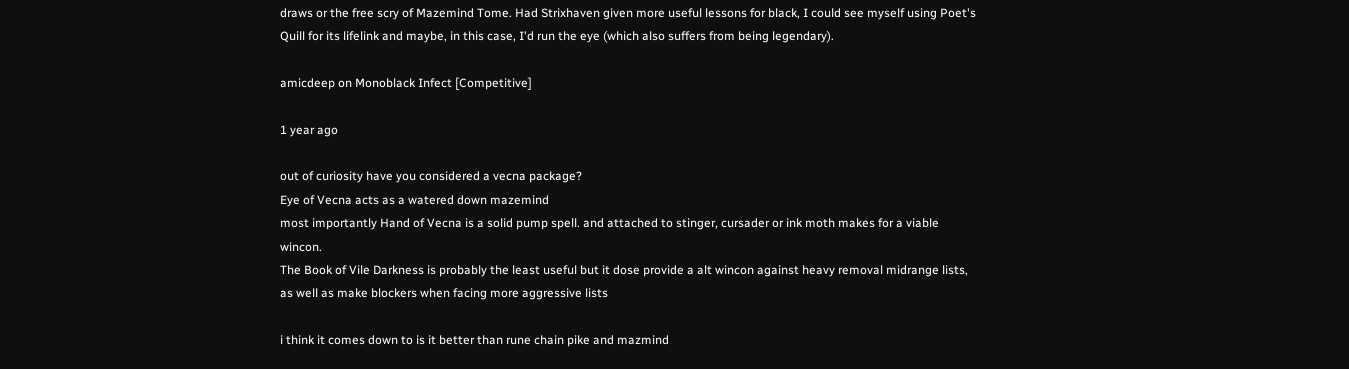draws or the free scry of Mazemind Tome. Had Strixhaven given more useful lessons for black, I could see myself using Poet's Quill for its lifelink and maybe, in this case, I'd run the eye (which also suffers from being legendary).

amicdeep on Monoblack Infect [Competitive]

1 year ago

out of curiosity have you considered a vecna package?
Eye of Vecna acts as a watered down mazemind
most importantly Hand of Vecna is a solid pump spell. and attached to stinger, cursader or ink moth makes for a viable wincon.
The Book of Vile Darkness is probably the least useful but it dose provide a alt wincon against heavy removal midrange lists, as well as make blockers when facing more aggressive lists

i think it comes down to is it better than rune chain pike and mazmind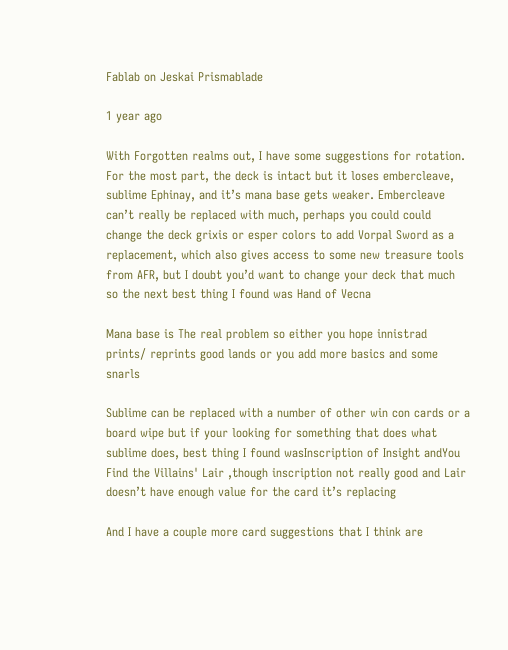Fablab on Jeskai Prismablade

1 year ago

With Forgotten realms out, I have some suggestions for rotation. For the most part, the deck is intact but it loses embercleave, sublime Ephinay, and it’s mana base gets weaker. Embercleave can’t really be replaced with much, perhaps you could could change the deck grixis or esper colors to add Vorpal Sword as a replacement, which also gives access to some new treasure tools from AFR, but I doubt you’d want to change your deck that much so the next best thing I found was Hand of Vecna

Mana base is The real problem so either you hope innistrad prints/ reprints good lands or you add more basics and some snarls

Sublime can be replaced with a number of other win con cards or a board wipe but if your looking for something that does what sublime does, best thing I found wasInscription of Insight andYou Find the Villains' Lair ,though inscription not really good and Lair doesn’t have enough value for the card it’s replacing

And I have a couple more card suggestions that I think are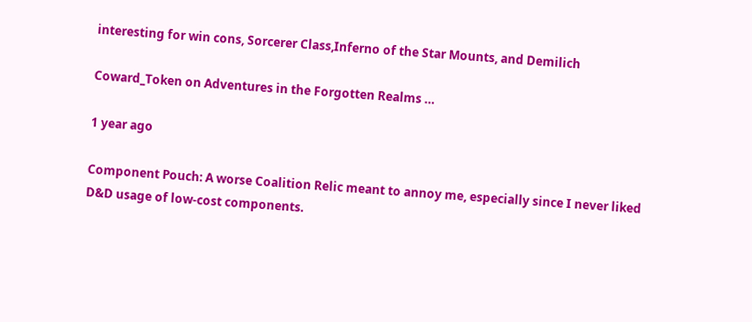interesting for win cons, Sorcerer Class,Inferno of the Star Mounts, and Demilich

Coward_Token on Adventures in the Forgotten Realms …

1 year ago

Component Pouch: A worse Coalition Relic meant to annoy me, especially since I never liked D&D usage of low-cost components.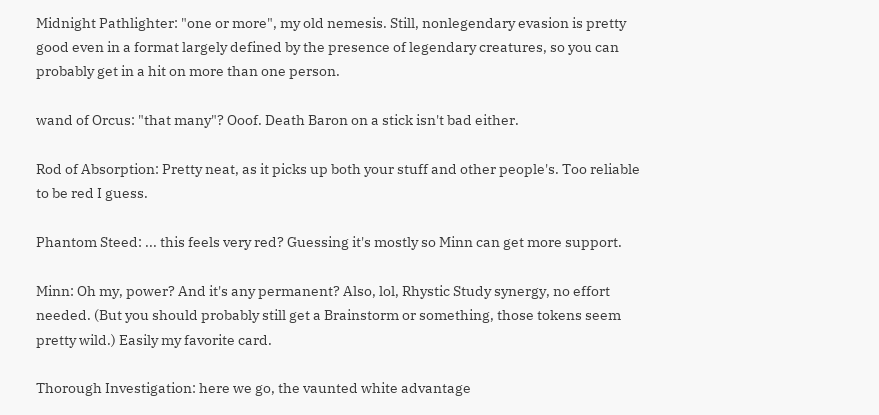Midnight Pathlighter: "one or more", my old nemesis. Still, nonlegendary evasion is pretty good even in a format largely defined by the presence of legendary creatures, so you can probably get in a hit on more than one person.

wand of Orcus: "that many"? Ooof. Death Baron on a stick isn't bad either.

Rod of Absorption: Pretty neat, as it picks up both your stuff and other people's. Too reliable to be red I guess.

Phantom Steed: ... this feels very red? Guessing it's mostly so Minn can get more support.

Minn: Oh my, power? And it's any permanent? Also, lol, Rhystic Study synergy, no effort needed. (But you should probably still get a Brainstorm or something, those tokens seem pretty wild.) Easily my favorite card.

Thorough Investigation: here we go, the vaunted white advantage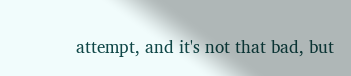attempt, and it's not that bad, but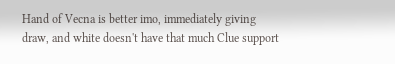Hand of Vecna is better imo, immediately giving draw, and white doesn't have that much Clue support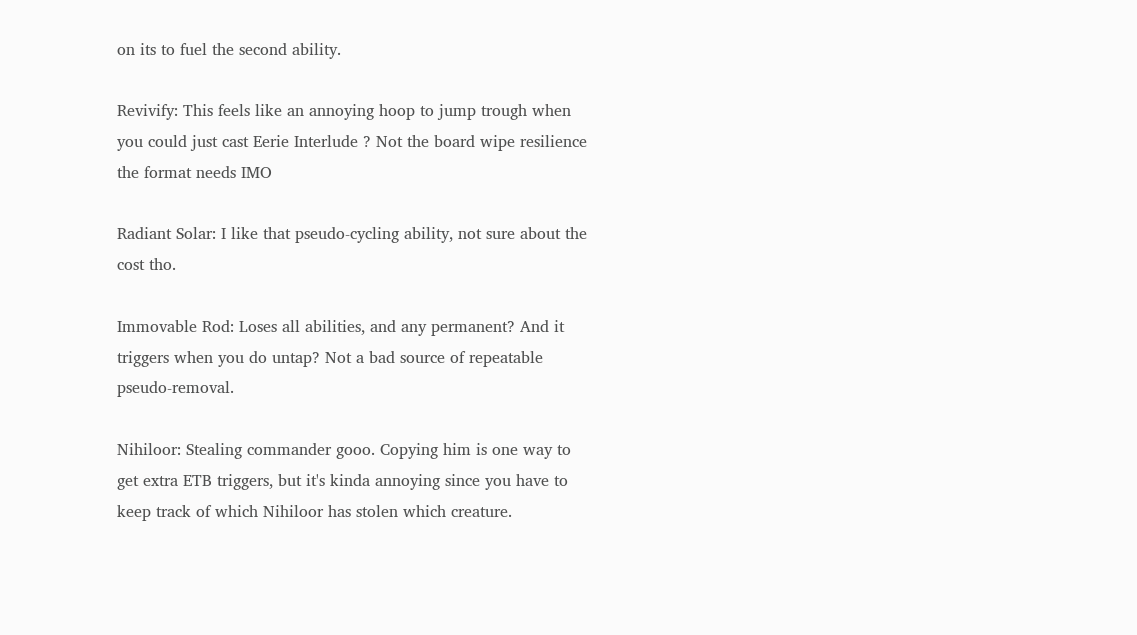on its to fuel the second ability.

Revivify: This feels like an annoying hoop to jump trough when you could just cast Eerie Interlude ? Not the board wipe resilience the format needs IMO

Radiant Solar: I like that pseudo-cycling ability, not sure about the cost tho.

Immovable Rod: Loses all abilities, and any permanent? And it triggers when you do untap? Not a bad source of repeatable pseudo-removal.

Nihiloor: Stealing commander gooo. Copying him is one way to get extra ETB triggers, but it's kinda annoying since you have to keep track of which Nihiloor has stolen which creature.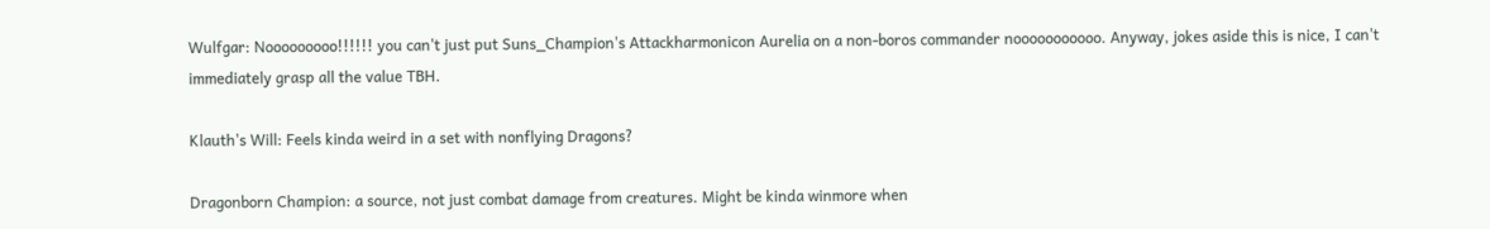Wulfgar: Nooooooooo!!!!!! you can't just put Suns_Champion's Attackharmonicon Aurelia on a non-boros commander nooooooooooo. Anyway, jokes aside this is nice, I can't immediately grasp all the value TBH.

Klauth's Will: Feels kinda weird in a set with nonflying Dragons?

Dragonborn Champion: a source, not just combat damage from creatures. Might be kinda winmore when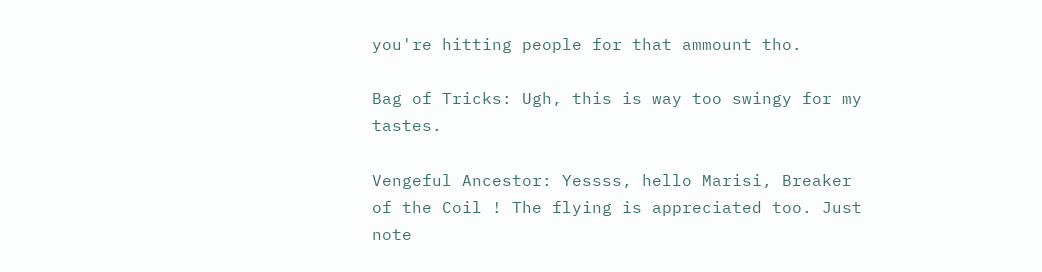you're hitting people for that ammount tho.

Bag of Tricks: Ugh, this is way too swingy for my tastes.

Vengeful Ancestor: Yessss, hello Marisi, Breaker of the Coil ! The flying is appreciated too. Just note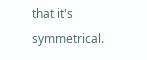that it's symmetrical.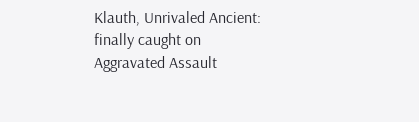Klauth, Unrivaled Ancient: finally caught on Aggravated Assault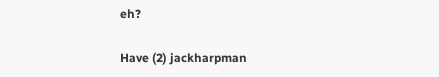eh?

Have (2) jackharpman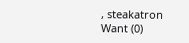, steakatron
Want (0)